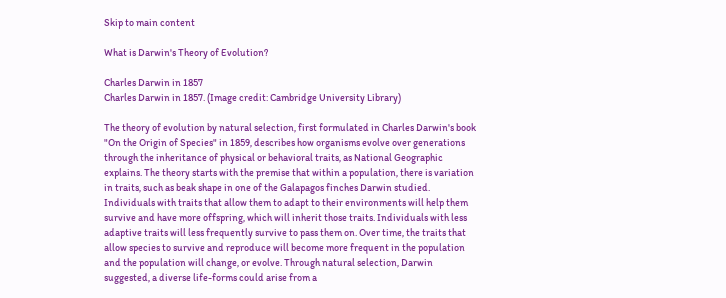Skip to main content

What is Darwin's Theory of Evolution?

Charles Darwin in 1857
Charles Darwin in 1857. (Image credit: Cambridge University Library)

The theory of evolution by natural selection, first formulated in Charles Darwin's book "On the Origin of Species" in 1859, describes how organisms evolve over generations through the inheritance of physical or behavioral traits, as National Geographic explains. The theory starts with the premise that within a population, there is variation in traits, such as beak shape in one of the Galapagos finches Darwin studied. Individuals with traits that allow them to adapt to their environments will help them survive and have more offspring, which will inherit those traits. Individuals with less adaptive traits will less frequently survive to pass them on. Over time, the traits that allow species to survive and reproduce will become more frequent in the population and the population will change, or evolve. Through natural selection, Darwin suggested, a diverse life-forms could arise from a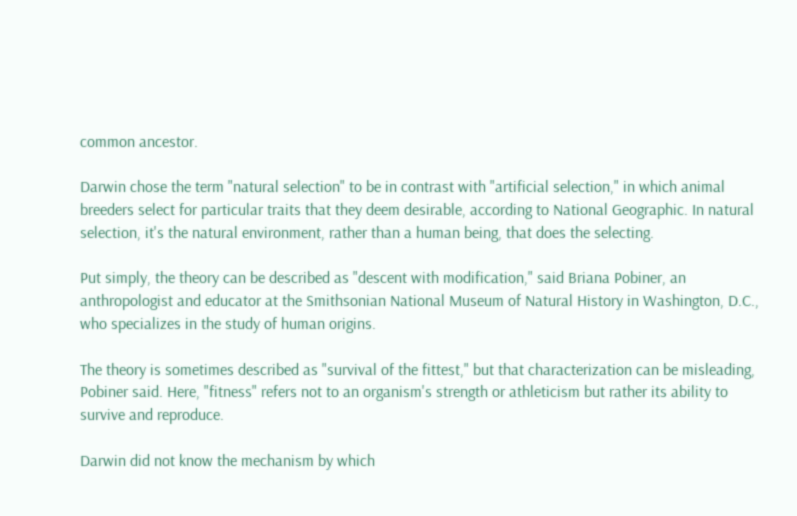common ancestor.

Darwin chose the term "natural selection" to be in contrast with "artificial selection," in which animal breeders select for particular traits that they deem desirable, according to National Geographic. In natural selection, it's the natural environment, rather than a human being, that does the selecting.

Put simply, the theory can be described as "descent with modification," said Briana Pobiner, an anthropologist and educator at the Smithsonian National Museum of Natural History in Washington, D.C., who specializes in the study of human origins.

The theory is sometimes described as "survival of the fittest," but that characterization can be misleading, Pobiner said. Here, "fitness" refers not to an organism's strength or athleticism but rather its ability to survive and reproduce.

Darwin did not know the mechanism by which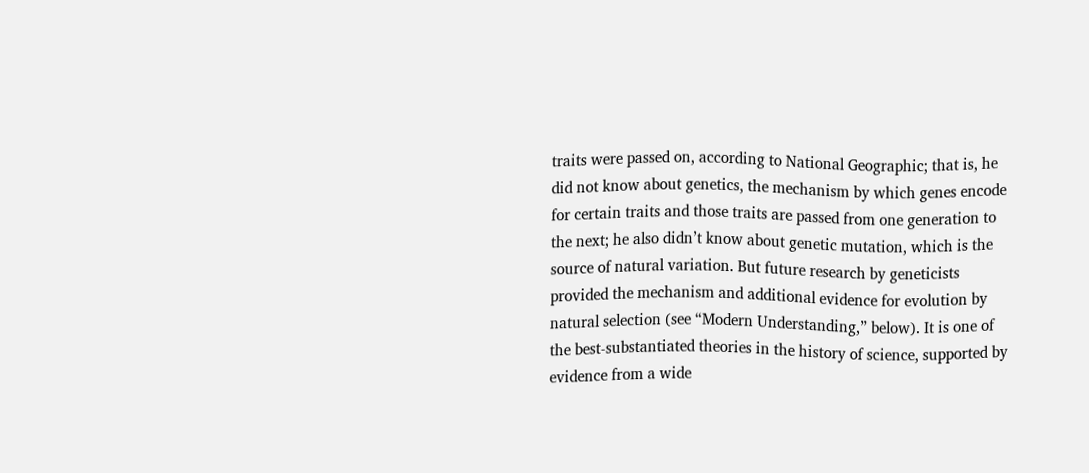traits were passed on, according to National Geographic; that is, he did not know about genetics, the mechanism by which genes encode for certain traits and those traits are passed from one generation to the next; he also didn’t know about genetic mutation, which is the source of natural variation. But future research by geneticists provided the mechanism and additional evidence for evolution by natural selection (see “Modern Understanding,” below). It is one of the best-substantiated theories in the history of science, supported by evidence from a wide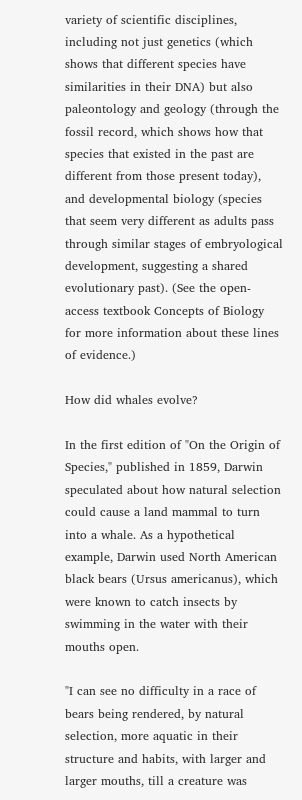variety of scientific disciplines, including not just genetics (which shows that different species have similarities in their DNA) but also paleontology and geology (through the fossil record, which shows how that species that existed in the past are different from those present today), and developmental biology (species that seem very different as adults pass through similar stages of embryological development, suggesting a shared evolutionary past). (See the open-access textbook Concepts of Biology for more information about these lines of evidence.)

How did whales evolve?

In the first edition of "On the Origin of Species," published in 1859, Darwin speculated about how natural selection could cause a land mammal to turn into a whale. As a hypothetical example, Darwin used North American black bears (Ursus americanus), which were known to catch insects by swimming in the water with their mouths open.

"I can see no difficulty in a race of bears being rendered, by natural selection, more aquatic in their structure and habits, with larger and larger mouths, till a creature was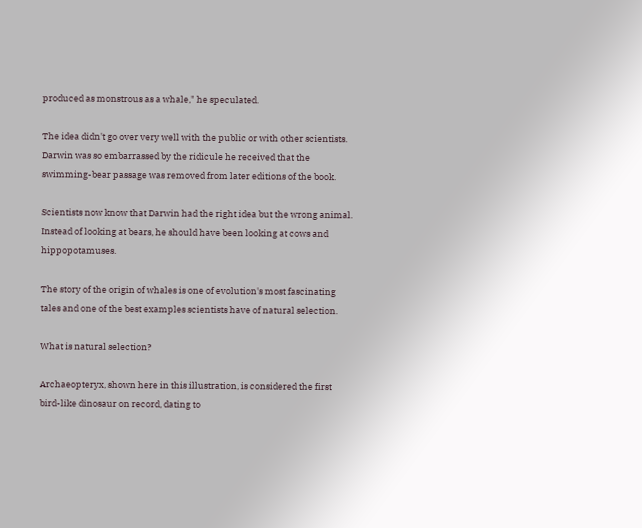produced as monstrous as a whale," he speculated.

The idea didn't go over very well with the public or with other scientists. Darwin was so embarrassed by the ridicule he received that the swimming-bear passage was removed from later editions of the book.

Scientists now know that Darwin had the right idea but the wrong animal. Instead of looking at bears, he should have been looking at cows and hippopotamuses.

The story of the origin of whales is one of evolution's most fascinating tales and one of the best examples scientists have of natural selection.

What is natural selection?

Archaeopteryx, shown here in this illustration, is considered the first bird-like dinosaur on record, dating to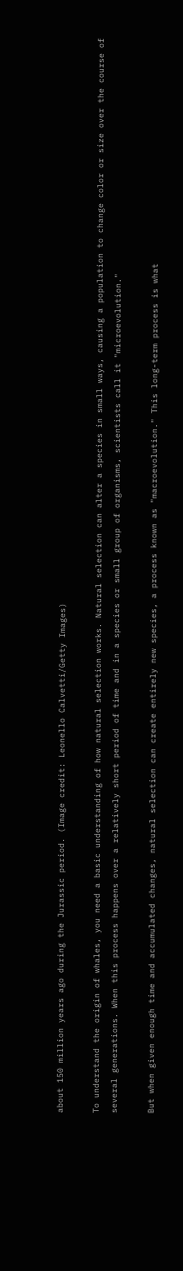about 150 million years ago during the Jurassic period. (Image credit: Leonello Calvetti/Getty Images)

To understand the origin of whales, you need a basic understanding of how natural selection works. Natural selection can alter a species in small ways, causing a population to change color or size over the course of several generations. When this process happens over a relatively short period of time and in a species or small group of organisms, scientists call it "microevolution."

But when given enough time and accumulated changes, natural selection can create entirely new species, a process known as "macroevolution." This long-term process is what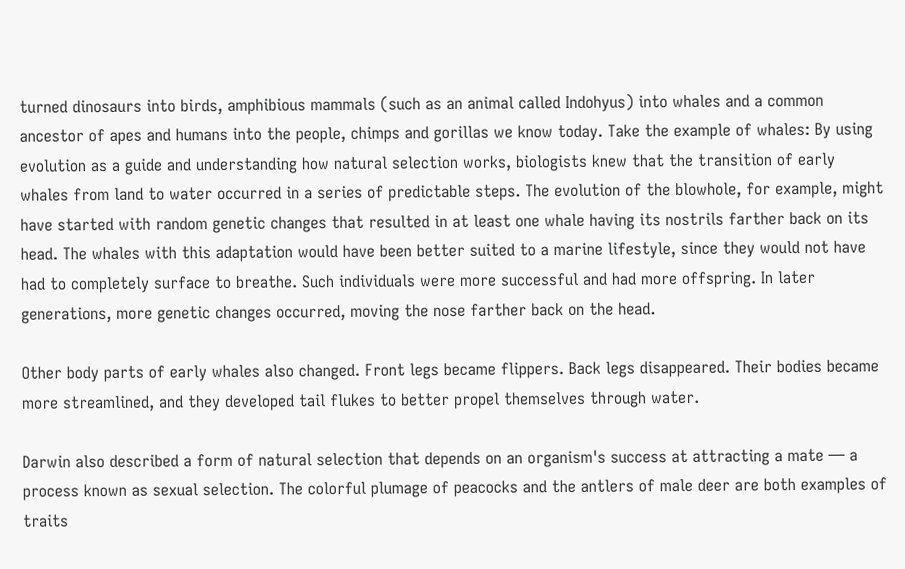turned dinosaurs into birds, amphibious mammals (such as an animal called Indohyus) into whales and a common ancestor of apes and humans into the people, chimps and gorillas we know today. Take the example of whales: By using evolution as a guide and understanding how natural selection works, biologists knew that the transition of early whales from land to water occurred in a series of predictable steps. The evolution of the blowhole, for example, might have started with random genetic changes that resulted in at least one whale having its nostrils farther back on its head. The whales with this adaptation would have been better suited to a marine lifestyle, since they would not have had to completely surface to breathe. Such individuals were more successful and had more offspring. In later generations, more genetic changes occurred, moving the nose farther back on the head.

Other body parts of early whales also changed. Front legs became flippers. Back legs disappeared. Their bodies became more streamlined, and they developed tail flukes to better propel themselves through water.

Darwin also described a form of natural selection that depends on an organism's success at attracting a mate — a process known as sexual selection. The colorful plumage of peacocks and the antlers of male deer are both examples of traits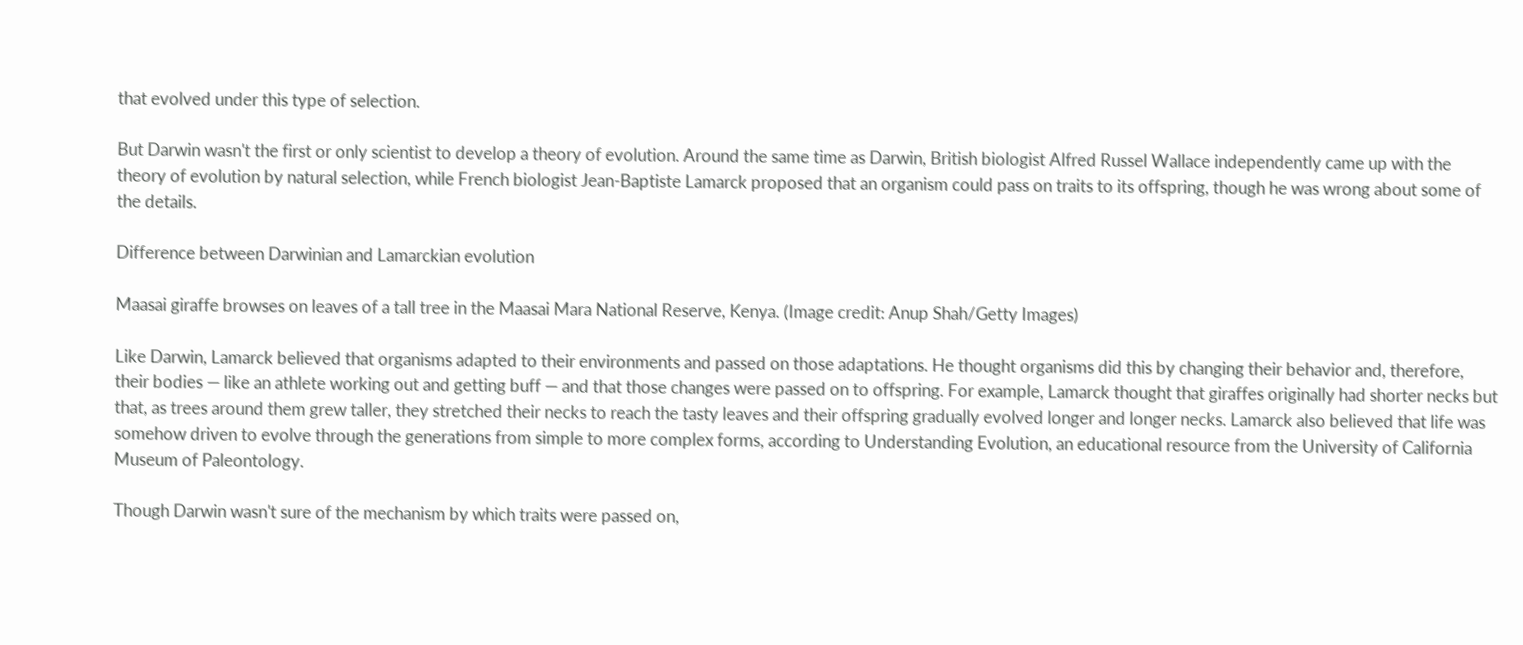that evolved under this type of selection.

But Darwin wasn't the first or only scientist to develop a theory of evolution. Around the same time as Darwin, British biologist Alfred Russel Wallace independently came up with the theory of evolution by natural selection, while French biologist Jean-Baptiste Lamarck proposed that an organism could pass on traits to its offspring, though he was wrong about some of the details.

Difference between Darwinian and Lamarckian evolution

Maasai giraffe browses on leaves of a tall tree in the Maasai Mara National Reserve, Kenya. (Image credit: Anup Shah/Getty Images)

Like Darwin, Lamarck believed that organisms adapted to their environments and passed on those adaptations. He thought organisms did this by changing their behavior and, therefore, their bodies — like an athlete working out and getting buff — and that those changes were passed on to offspring. For example, Lamarck thought that giraffes originally had shorter necks but that, as trees around them grew taller, they stretched their necks to reach the tasty leaves and their offspring gradually evolved longer and longer necks. Lamarck also believed that life was somehow driven to evolve through the generations from simple to more complex forms, according to Understanding Evolution, an educational resource from the University of California Museum of Paleontology.

Though Darwin wasn't sure of the mechanism by which traits were passed on,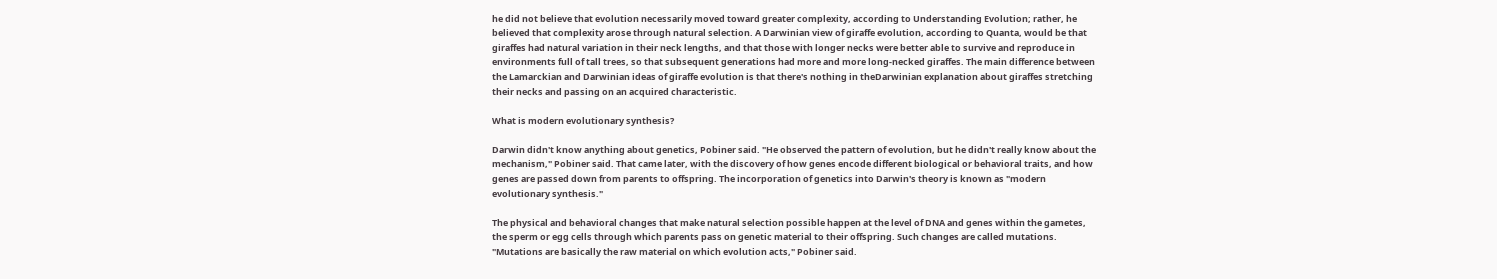he did not believe that evolution necessarily moved toward greater complexity, according to Understanding Evolution; rather, he believed that complexity arose through natural selection. A Darwinian view of giraffe evolution, according to Quanta, would be that giraffes had natural variation in their neck lengths, and that those with longer necks were better able to survive and reproduce in environments full of tall trees, so that subsequent generations had more and more long-necked giraffes. The main difference between the Lamarckian and Darwinian ideas of giraffe evolution is that there's nothing in theDarwinian explanation about giraffes stretching their necks and passing on an acquired characteristic.

What is modern evolutionary synthesis?

Darwin didn't know anything about genetics, Pobiner said. "He observed the pattern of evolution, but he didn't really know about the mechanism," Pobiner said. That came later, with the discovery of how genes encode different biological or behavioral traits, and how genes are passed down from parents to offspring. The incorporation of genetics into Darwin's theory is known as "modern evolutionary synthesis."

The physical and behavioral changes that make natural selection possible happen at the level of DNA and genes within the gametes, the sperm or egg cells through which parents pass on genetic material to their offspring. Such changes are called mutations. "Mutations are basically the raw material on which evolution acts," Pobiner said.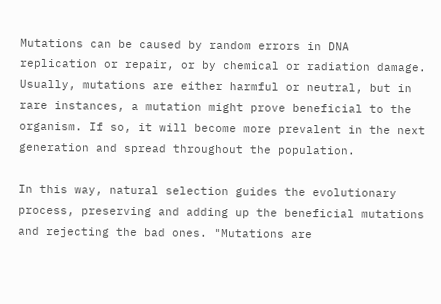Mutations can be caused by random errors in DNA replication or repair, or by chemical or radiation damage. Usually, mutations are either harmful or neutral, but in rare instances, a mutation might prove beneficial to the organism. If so, it will become more prevalent in the next generation and spread throughout the population.

In this way, natural selection guides the evolutionary process, preserving and adding up the beneficial mutations and rejecting the bad ones. "Mutations are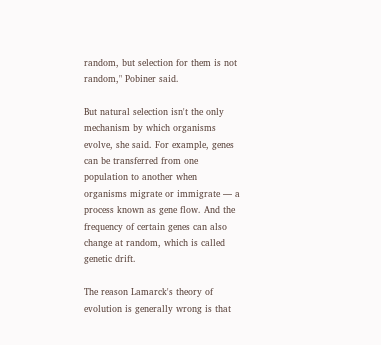random, but selection for them is not random," Pobiner said.

But natural selection isn't the only mechanism by which organisms evolve, she said. For example, genes can be transferred from one population to another when organisms migrate or immigrate — a process known as gene flow. And the frequency of certain genes can also change at random, which is called genetic drift.

The reason Lamarck's theory of evolution is generally wrong is that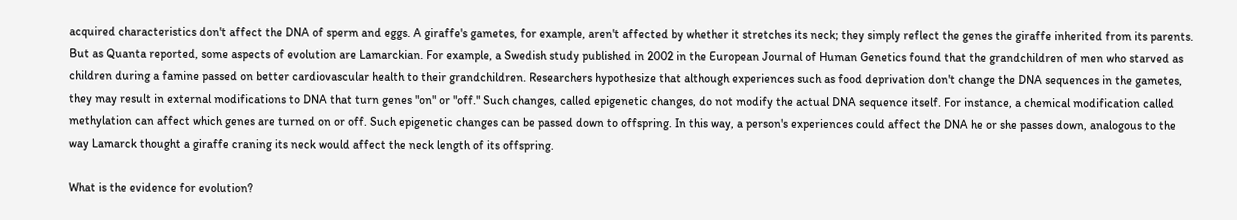acquired characteristics don't affect the DNA of sperm and eggs. A giraffe's gametes, for example, aren't affected by whether it stretches its neck; they simply reflect the genes the giraffe inherited from its parents. But as Quanta reported, some aspects of evolution are Lamarckian. For example, a Swedish study published in 2002 in the European Journal of Human Genetics found that the grandchildren of men who starved as children during a famine passed on better cardiovascular health to their grandchildren. Researchers hypothesize that although experiences such as food deprivation don't change the DNA sequences in the gametes, they may result in external modifications to DNA that turn genes "on" or "off." Such changes, called epigenetic changes, do not modify the actual DNA sequence itself. For instance, a chemical modification called methylation can affect which genes are turned on or off. Such epigenetic changes can be passed down to offspring. In this way, a person's experiences could affect the DNA he or she passes down, analogous to the way Lamarck thought a giraffe craning its neck would affect the neck length of its offspring.

What is the evidence for evolution?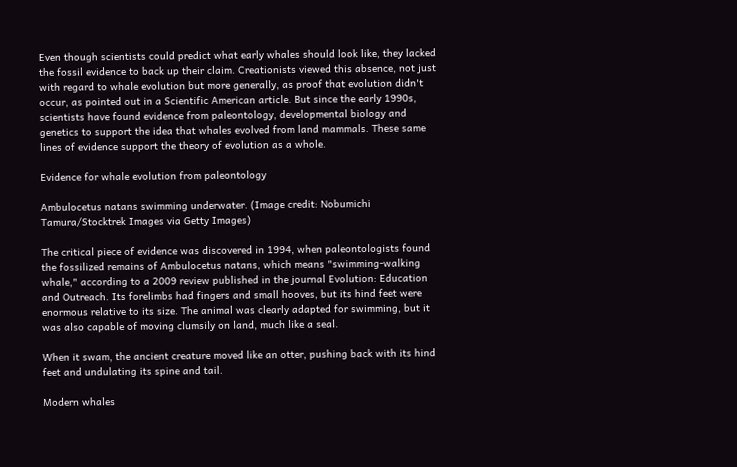Even though scientists could predict what early whales should look like, they lacked the fossil evidence to back up their claim. Creationists viewed this absence, not just with regard to whale evolution but more generally, as proof that evolution didn't occur, as pointed out in a Scientific American article. But since the early 1990s, scientists have found evidence from paleontology, developmental biology and genetics to support the idea that whales evolved from land mammals. These same lines of evidence support the theory of evolution as a whole.

Evidence for whale evolution from paleontology

Ambulocetus natans swimming underwater. (Image credit: Nobumichi Tamura/Stocktrek Images via Getty Images)

The critical piece of evidence was discovered in 1994, when paleontologists found the fossilized remains of Ambulocetus natans, which means "swimming-walking whale," according to a 2009 review published in the journal Evolution: Education and Outreach. Its forelimbs had fingers and small hooves, but its hind feet were enormous relative to its size. The animal was clearly adapted for swimming, but it was also capable of moving clumsily on land, much like a seal.

When it swam, the ancient creature moved like an otter, pushing back with its hind feet and undulating its spine and tail.

Modern whales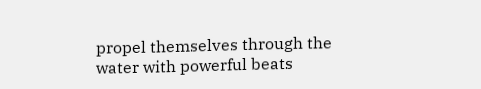propel themselves through the water with powerful beats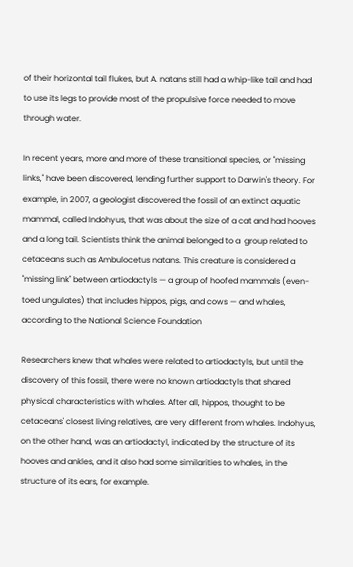of their horizontal tail flukes, but A. natans still had a whip-like tail and had to use its legs to provide most of the propulsive force needed to move through water.

In recent years, more and more of these transitional species, or "missing links," have been discovered, lending further support to Darwin's theory. For example, in 2007, a geologist discovered the fossil of an extinct aquatic mammal, called Indohyus, that was about the size of a cat and had hooves and a long tail. Scientists think the animal belonged to a  group related to cetaceans such as Ambulocetus natans. This creature is considered a "missing link" between artiodactyls — a group of hoofed mammals (even-toed ungulates) that includes hippos, pigs, and cows — and whales, according to the National Science Foundation

Researchers knew that whales were related to artiodactyls, but until the discovery of this fossil, there were no known artiodactyls that shared physical characteristics with whales. After all, hippos, thought to be cetaceans' closest living relatives, are very different from whales. Indohyus, on the other hand, was an artiodactyl, indicated by the structure of its hooves and ankles, and it also had some similarities to whales, in the structure of its ears, for example.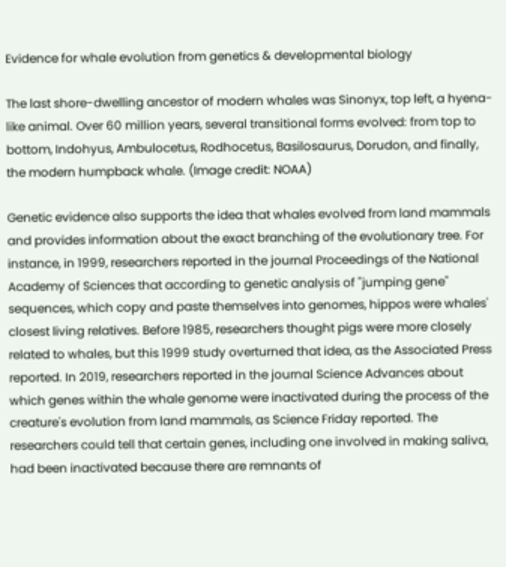Evidence for whale evolution from genetics & developmental biology

The last shore-dwelling ancestor of modern whales was Sinonyx, top left, a hyena-like animal. Over 60 million years, several transitional forms evolved: from top to bottom, Indohyus, Ambulocetus, Rodhocetus, Basilosaurus, Dorudon, and finally, the modern humpback whale. (Image credit: NOAA)

Genetic evidence also supports the idea that whales evolved from land mammals and provides information about the exact branching of the evolutionary tree. For instance, in 1999, researchers reported in the journal Proceedings of the National Academy of Sciences that according to genetic analysis of "jumping gene" sequences, which copy and paste themselves into genomes, hippos were whales' closest living relatives. Before 1985, researchers thought pigs were more closely related to whales, but this 1999 study overturned that idea, as the Associated Press reported. In 2019, researchers reported in the journal Science Advances about which genes within the whale genome were inactivated during the process of the creature's evolution from land mammals, as Science Friday reported. The researchers could tell that certain genes, including one involved in making saliva, had been inactivated because there are remnants of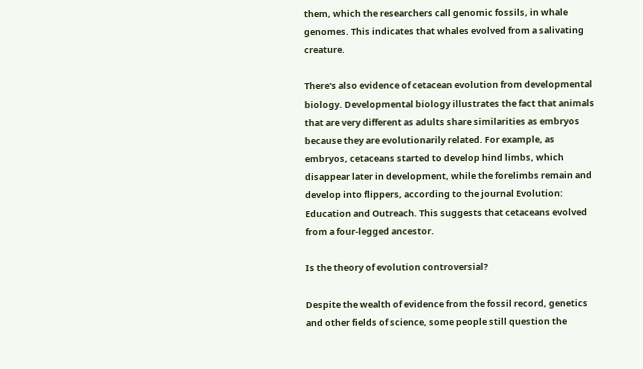them, which the researchers call genomic fossils, in whale genomes. This indicates that whales evolved from a salivating creature.

There's also evidence of cetacean evolution from developmental biology. Developmental biology illustrates the fact that animals that are very different as adults share similarities as embryos because they are evolutionarily related. For example, as embryos, cetaceans started to develop hind limbs, which disappear later in development, while the forelimbs remain and develop into flippers, according to the journal Evolution: Education and Outreach. This suggests that cetaceans evolved from a four-legged ancestor.

Is the theory of evolution controversial?

Despite the wealth of evidence from the fossil record, genetics and other fields of science, some people still question the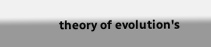theory of evolution's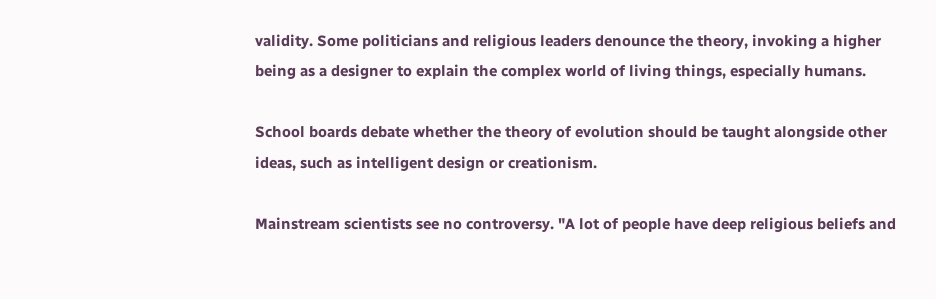validity. Some politicians and religious leaders denounce the theory, invoking a higher being as a designer to explain the complex world of living things, especially humans.

School boards debate whether the theory of evolution should be taught alongside other ideas, such as intelligent design or creationism.

Mainstream scientists see no controversy. "A lot of people have deep religious beliefs and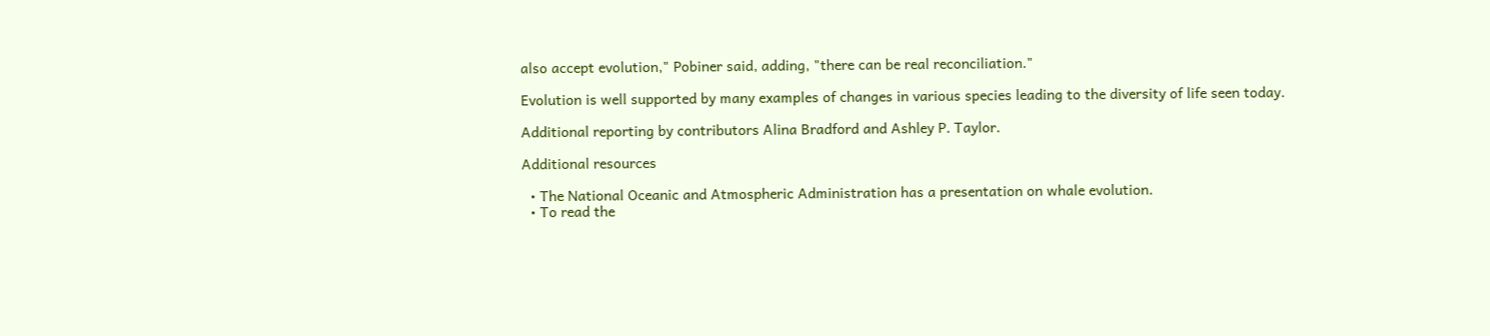also accept evolution," Pobiner said, adding, "there can be real reconciliation."

Evolution is well supported by many examples of changes in various species leading to the diversity of life seen today.

Additional reporting by contributors Alina Bradford and Ashley P. Taylor.

Additional resources

  • The National Oceanic and Atmospheric Administration has a presentation on whale evolution.
  • To read the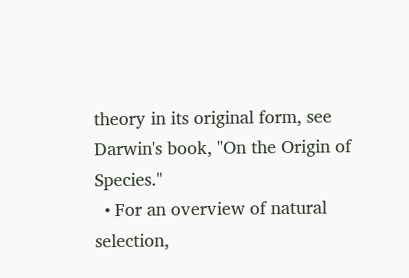theory in its original form, see Darwin's book, "On the Origin of Species."
  • For an overview of natural selection,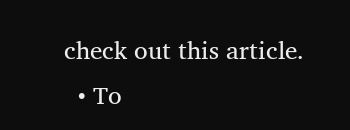check out this article.
  • To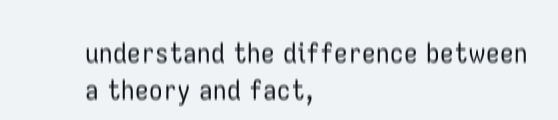understand the difference between a theory and fact,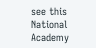see this National Academy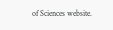of Sciences website.